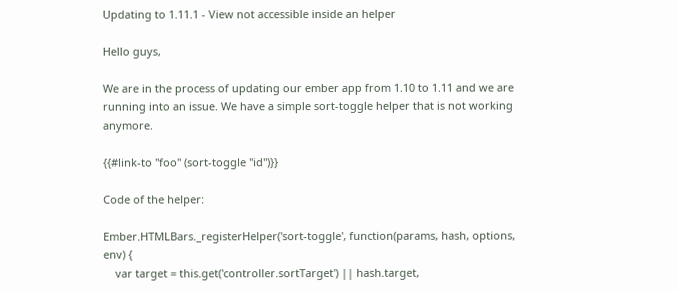Updating to 1.11.1 - View not accessible inside an helper

Hello guys,

We are in the process of updating our ember app from 1.10 to 1.11 and we are running into an issue. We have a simple sort-toggle helper that is not working anymore.

{{#link-to "foo" (sort-toggle "id")}}

Code of the helper:

Ember.HTMLBars._registerHelper('sort-toggle', function(params, hash, options, env) {
    var target = this.get('controller.sortTarget') || hash.target,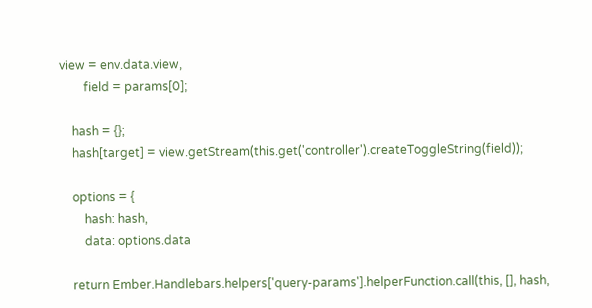view = env.data.view,
        field = params[0];

    hash = {};
    hash[target] = view.getStream(this.get('controller').createToggleString(field));

    options = {
        hash: hash,
        data: options.data

    return Ember.Handlebars.helpers['query-params'].helperFunction.call(this, [], hash,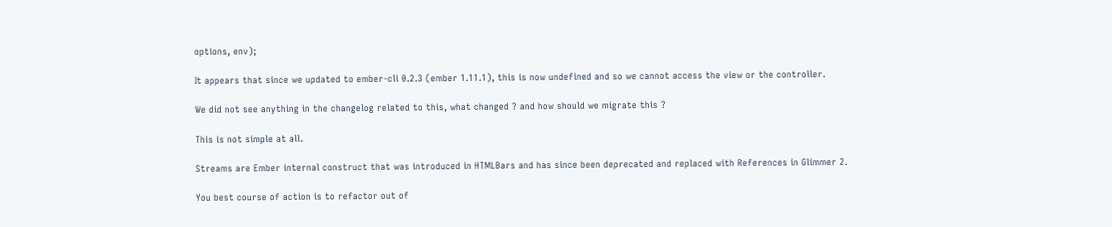options, env);

It appears that since we updated to ember-cli 0.2.3 (ember 1.11.1), this is now undefined and so we cannot access the view or the controller.

We did not see anything in the changelog related to this, what changed ? and how should we migrate this ?

This is not simple at all.

Streams are Ember internal construct that was introduced in HTMLBars and has since been deprecated and replaced with References in Glimmer 2.

You best course of action is to refactor out of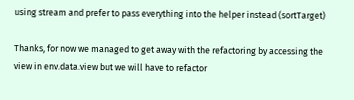using stream and prefer to pass everything into the helper instead (sortTarget)

Thanks, for now we managed to get away with the refactoring by accessing the view in env.data.view but we will have to refactor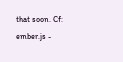that soon. Cf: ember.js -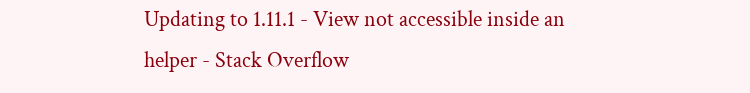Updating to 1.11.1 - View not accessible inside an helper - Stack Overflow